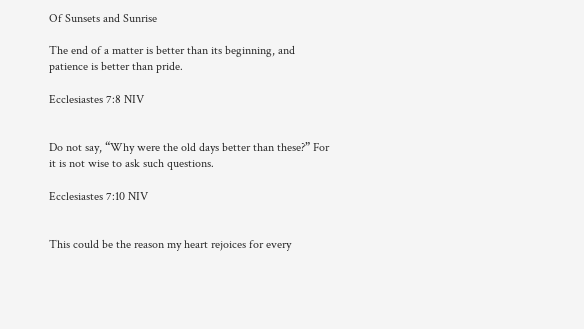Of Sunsets and Sunrise

The end of a matter is better than its beginning, and patience is better than pride.

Ecclesiastes 7:8 NIV


Do not say, “Why were the old days better than these?” For it is not wise to ask such questions.

Ecclesiastes 7:10 NIV


This could be the reason my heart rejoices for every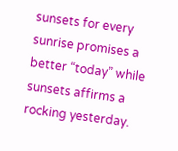sunsets for every sunrise promises a better “today” while sunsets affirms a rocking yesterday.